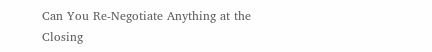Can You Re-Negotiate Anything at the Closing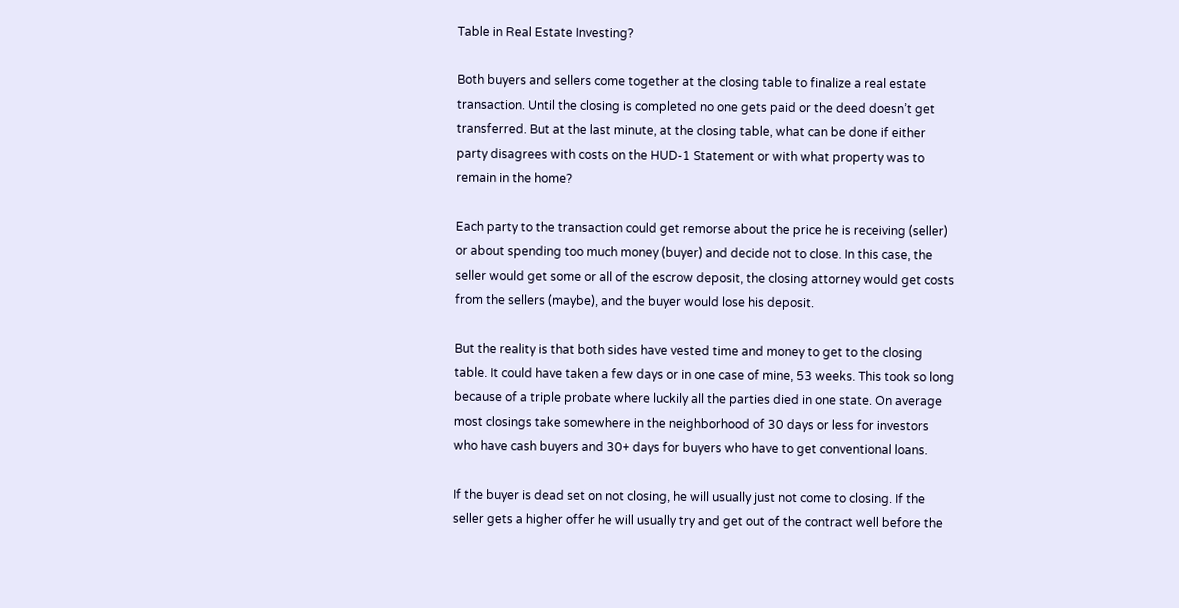Table in Real Estate Investing?

Both buyers and sellers come together at the closing table to finalize a real estate transaction. Until the closing is completed no one gets paid or the deed doesn’t get transferred. But at the last minute, at the closing table, what can be done if either party disagrees with costs on the HUD-1 Statement or with what property was to remain in the home?

Each party to the transaction could get remorse about the price he is receiving (seller) or about spending too much money (buyer) and decide not to close. In this case, the seller would get some or all of the escrow deposit, the closing attorney would get costs from the sellers (maybe), and the buyer would lose his deposit.

But the reality is that both sides have vested time and money to get to the closing table. It could have taken a few days or in one case of mine, 53 weeks. This took so long because of a triple probate where luckily all the parties died in one state. On average most closings take somewhere in the neighborhood of 30 days or less for investors who have cash buyers and 30+ days for buyers who have to get conventional loans.

If the buyer is dead set on not closing, he will usually just not come to closing. If the seller gets a higher offer he will usually try and get out of the contract well before the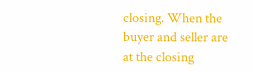closing. When the buyer and seller are at the closing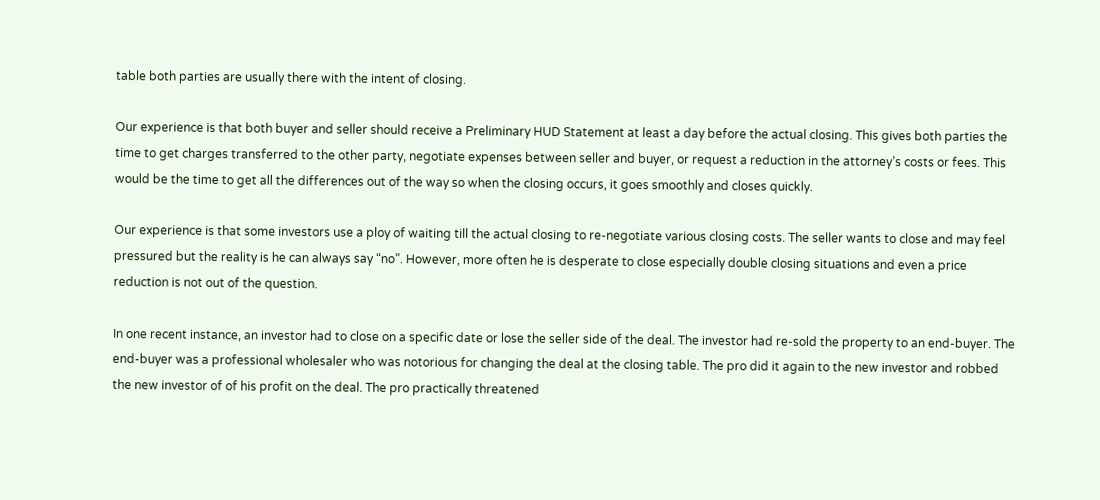table both parties are usually there with the intent of closing.

Our experience is that both buyer and seller should receive a Preliminary HUD Statement at least a day before the actual closing. This gives both parties the time to get charges transferred to the other party, negotiate expenses between seller and buyer, or request a reduction in the attorney’s costs or fees. This would be the time to get all the differences out of the way so when the closing occurs, it goes smoothly and closes quickly.

Our experience is that some investors use a ploy of waiting till the actual closing to re-negotiate various closing costs. The seller wants to close and may feel pressured but the reality is he can always say “no”. However, more often he is desperate to close especially double closing situations and even a price reduction is not out of the question.

In one recent instance, an investor had to close on a specific date or lose the seller side of the deal. The investor had re-sold the property to an end-buyer. The end-buyer was a professional wholesaler who was notorious for changing the deal at the closing table. The pro did it again to the new investor and robbed the new investor of of his profit on the deal. The pro practically threatened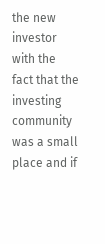the new investor with the fact that the investing community was a small place and if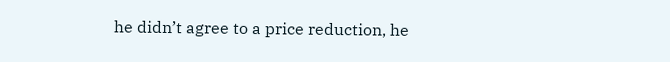he didn’t agree to a price reduction, he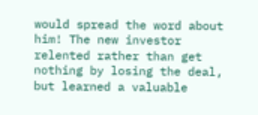would spread the word about him! The new investor relented rather than get nothing by losing the deal, but learned a valuable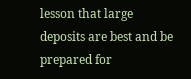lesson that large deposits are best and be prepared for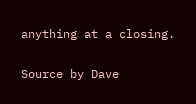anything at a closing.

Source by Dave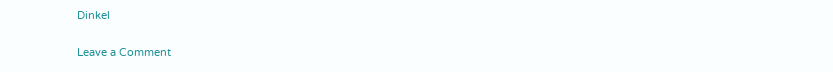Dinkel

Leave a Comment